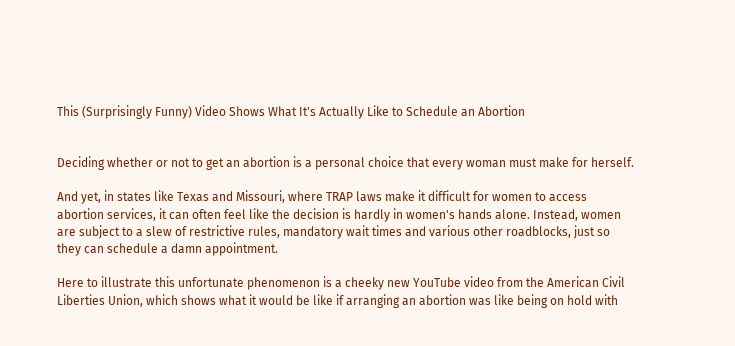This (Surprisingly Funny) Video Shows What It's Actually Like to Schedule an Abortion


Deciding whether or not to get an abortion is a personal choice that every woman must make for herself.

And yet, in states like Texas and Missouri, where TRAP laws make it difficult for women to access abortion services, it can often feel like the decision is hardly in women's hands alone. Instead, women are subject to a slew of restrictive rules, mandatory wait times and various other roadblocks, just so they can schedule a damn appointment.

Here to illustrate this unfortunate phenomenon is a cheeky new YouTube video from the American Civil Liberties Union, which shows what it would be like if arranging an abortion was like being on hold with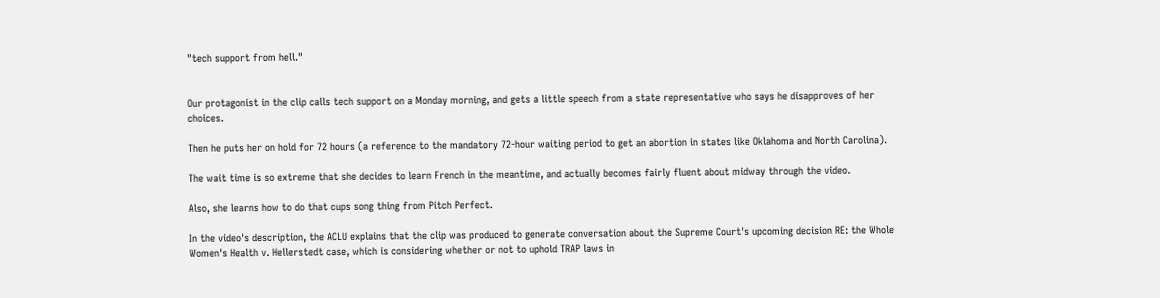"tech support from hell."


Our protagonist in the clip calls tech support on a Monday morning, and gets a little speech from a state representative who says he disapproves of her choices.

Then he puts her on hold for 72 hours (a reference to the mandatory 72-hour waiting period to get an abortion in states like Oklahoma and North Carolina).

The wait time is so extreme that she decides to learn French in the meantime, and actually becomes fairly fluent about midway through the video.

Also, she learns how to do that cups song thing from Pitch Perfect.

In the video's description, the ACLU explains that the clip was produced to generate conversation about the Supreme Court's upcoming decision RE: the Whole Women's Health v. Hellerstedt case, which is considering whether or not to uphold TRAP laws in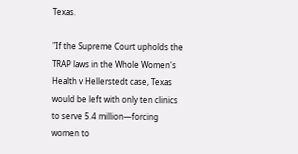Texas.

"If the Supreme Court upholds the TRAP laws in the Whole Women's Health v Hellerstedt case, Texas would be left with only ten clinics to serve 5.4 million—forcing women to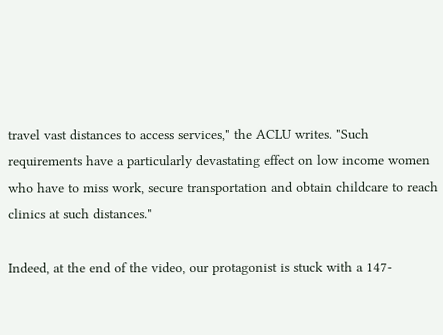travel vast distances to access services," the ACLU writes. "Such requirements have a particularly devastating effect on low income women who have to miss work, secure transportation and obtain childcare to reach clinics at such distances."

Indeed, at the end of the video, our protagonist is stuck with a 147-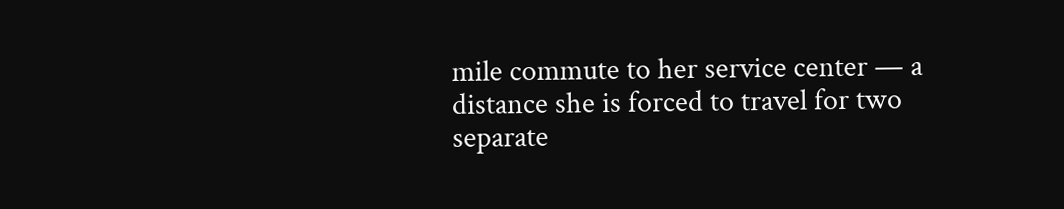mile commute to her service center — a distance she is forced to travel for two separate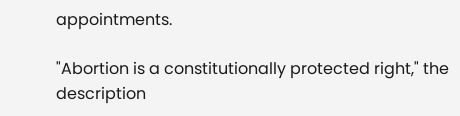appointments.

"Abortion is a constitutionally protected right," the description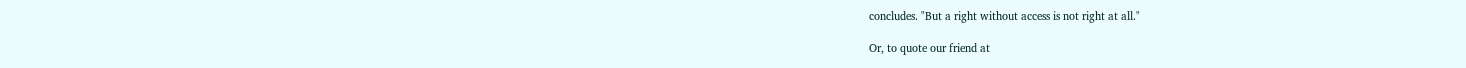concludes. "But a right without access is not right at all."

Or, to quote our friend at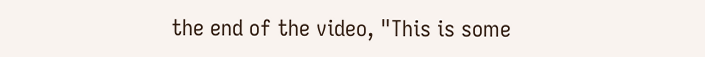the end of the video, "This is some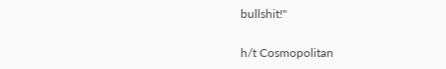bullshit!"


h/t Cosmopolitan